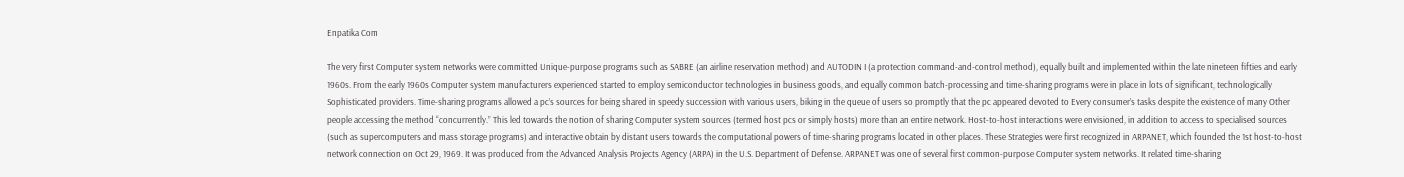Enpatika Com

The very first Computer system networks were committed Unique-purpose programs such as SABRE (an airline reservation method) and AUTODIN I (a protection command-and-control method), equally built and implemented within the late nineteen fifties and early 1960s. From the early 1960s Computer system manufacturers experienced started to employ semiconductor technologies in business goods, and equally common batch-processing and time-sharing programs were in place in lots of significant, technologically Sophisticated providers. Time-sharing programs allowed a pc’s sources for being shared in speedy succession with various users, biking in the queue of users so promptly that the pc appeared devoted to Every consumer’s tasks despite the existence of many Other people accessing the method “concurrently.” This led towards the notion of sharing Computer system sources (termed host pcs or simply hosts) more than an entire network. Host-to-host interactions were envisioned, in addition to access to specialised sources (such as supercomputers and mass storage programs) and interactive obtain by distant users towards the computational powers of time-sharing programs located in other places. These Strategies were first recognized in ARPANET, which founded the 1st host-to-host network connection on Oct 29, 1969. It was produced from the Advanced Analysis Projects Agency (ARPA) in the U.S. Department of Defense. ARPANET was one of several first common-purpose Computer system networks. It related time-sharing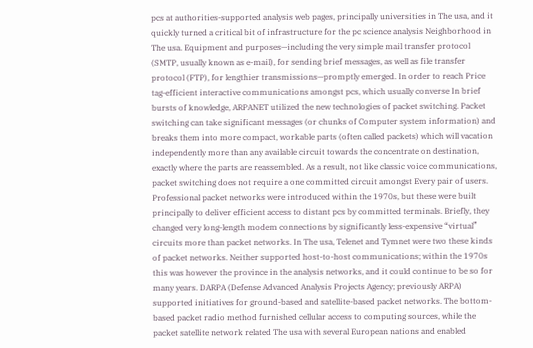pcs at authorities-supported analysis web pages, principally universities in The usa, and it quickly turned a critical bit of infrastructure for the pc science analysis Neighborhood in The usa. Equipment and purposes—including the very simple mail transfer protocol (SMTP, usually known as e-mail), for sending brief messages, as well as file transfer protocol (FTP), for lengthier transmissions—promptly emerged. In order to reach Price tag-efficient interactive communications amongst pcs, which usually converse In brief bursts of knowledge, ARPANET utilized the new technologies of packet switching. Packet switching can take significant messages (or chunks of Computer system information) and breaks them into more compact, workable parts (often called packets) which will vacation independently more than any available circuit towards the concentrate on destination, exactly where the parts are reassembled. As a result, not like classic voice communications, packet switching does not require a one committed circuit amongst Every pair of users. Professional packet networks were introduced within the 1970s, but these were built principally to deliver efficient access to distant pcs by committed terminals. Briefly, they changed very long-length modem connections by significantly less-expensive “virtual” circuits more than packet networks. In The usa, Telenet and Tymnet were two these kinds of packet networks. Neither supported host-to-host communications; within the 1970s this was however the province in the analysis networks, and it could continue to be so for many years. DARPA (Defense Advanced Analysis Projects Agency; previously ARPA) supported initiatives for ground-based and satellite-based packet networks. The bottom-based packet radio method furnished cellular access to computing sources, while the packet satellite network related The usa with several European nations and enabled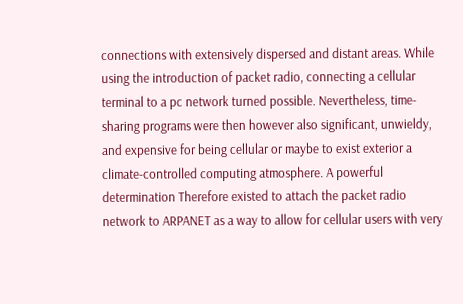connections with extensively dispersed and distant areas. While using the introduction of packet radio, connecting a cellular terminal to a pc network turned possible. Nevertheless, time-sharing programs were then however also significant, unwieldy, and expensive for being cellular or maybe to exist exterior a climate-controlled computing atmosphere. A powerful determination Therefore existed to attach the packet radio network to ARPANET as a way to allow for cellular users with very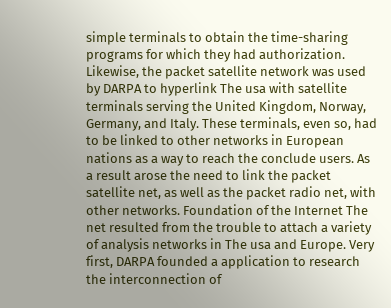simple terminals to obtain the time-sharing programs for which they had authorization. Likewise, the packet satellite network was used by DARPA to hyperlink The usa with satellite terminals serving the United Kingdom, Norway, Germany, and Italy. These terminals, even so, had to be linked to other networks in European nations as a way to reach the conclude users. As a result arose the need to link the packet satellite net, as well as the packet radio net, with other networks. Foundation of the Internet The net resulted from the trouble to attach a variety of analysis networks in The usa and Europe. Very first, DARPA founded a application to research the interconnection of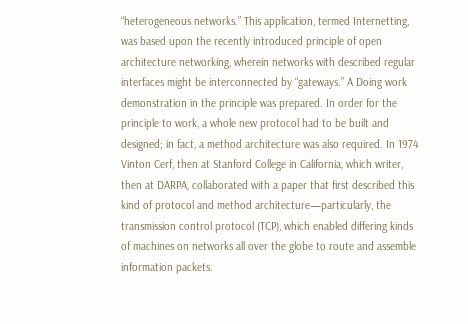“heterogeneous networks.” This application, termed Internetting, was based upon the recently introduced principle of open architecture networking, wherein networks with described regular interfaces might be interconnected by “gateways.” A Doing work demonstration in the principle was prepared. In order for the principle to work, a whole new protocol had to be built and designed; in fact, a method architecture was also required. In 1974 Vinton Cerf, then at Stanford College in California, which writer, then at DARPA, collaborated with a paper that first described this kind of protocol and method architecture—particularly, the transmission control protocol (TCP), which enabled differing kinds of machines on networks all over the globe to route and assemble information packets.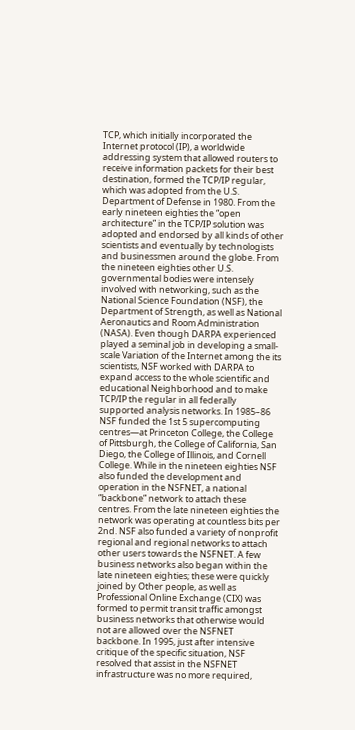TCP, which initially incorporated the Internet protocol (IP), a worldwide addressing system that allowed routers to receive information packets for their best destination, formed the TCP/IP regular, which was adopted from the U.S. Department of Defense in 1980. From the early nineteen eighties the “open architecture” in the TCP/IP solution was adopted and endorsed by all kinds of other scientists and eventually by technologists and businessmen around the globe. From the nineteen eighties other U.S. governmental bodies were intensely involved with networking, such as the National Science Foundation (NSF), the Department of Strength, as well as National Aeronautics and Room Administration (NASA). Even though DARPA experienced played a seminal job in developing a small-scale Variation of the Internet among the its scientists, NSF worked with DARPA to expand access to the whole scientific and educational Neighborhood and to make TCP/IP the regular in all federally supported analysis networks. In 1985–86 NSF funded the 1st 5 supercomputing centres—at Princeton College, the College of Pittsburgh, the College of California, San Diego, the College of Illinois, and Cornell College. While in the nineteen eighties NSF also funded the development and operation in the NSFNET, a national “backbone” network to attach these centres. From the late nineteen eighties the network was operating at countless bits per 2nd. NSF also funded a variety of nonprofit regional and regional networks to attach other users towards the NSFNET. A few business networks also began within the late nineteen eighties; these were quickly joined by Other people, as well as Professional Online Exchange (CIX) was formed to permit transit traffic amongst business networks that otherwise would not are allowed over the NSFNET backbone. In 1995, just after intensive critique of the specific situation, NSF resolved that assist in the NSFNET infrastructure was no more required,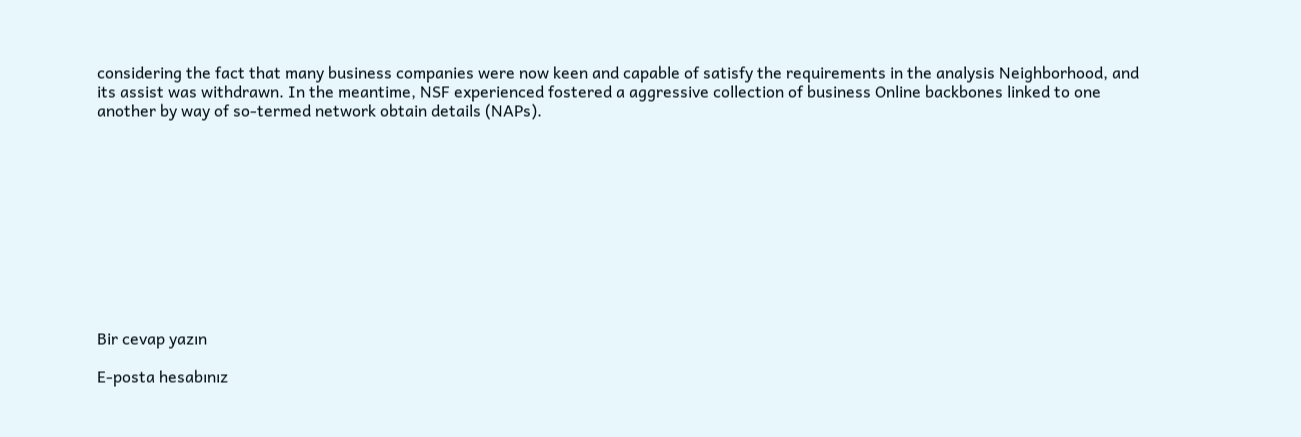considering the fact that many business companies were now keen and capable of satisfy the requirements in the analysis Neighborhood, and its assist was withdrawn. In the meantime, NSF experienced fostered a aggressive collection of business Online backbones linked to one another by way of so-termed network obtain details (NAPs).











Bir cevap yazın

E-posta hesabınız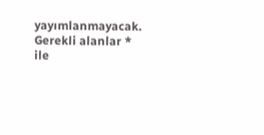yayımlanmayacak. Gerekli alanlar * ile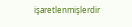işaretlenmişlerdir